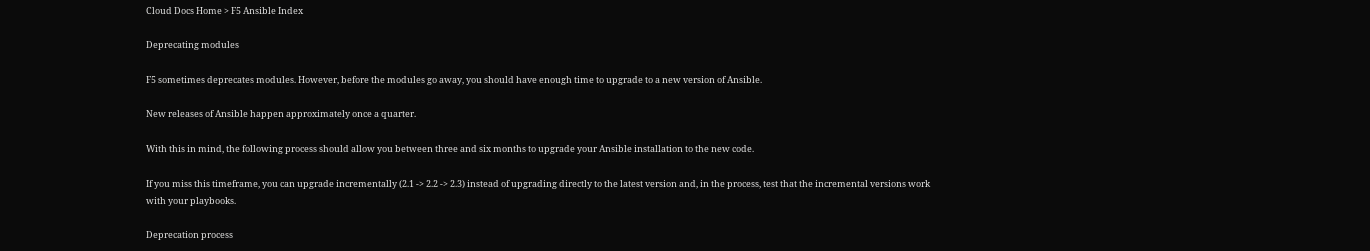Cloud Docs Home > F5 Ansible Index

Deprecating modules

F5 sometimes deprecates modules. However, before the modules go away, you should have enough time to upgrade to a new version of Ansible.

New releases of Ansible happen approximately once a quarter.

With this in mind, the following process should allow you between three and six months to upgrade your Ansible installation to the new code.

If you miss this timeframe, you can upgrade incrementally (2.1 -> 2.2 -> 2.3) instead of upgrading directly to the latest version and, in the process, test that the incremental versions work with your playbooks.

Deprecation process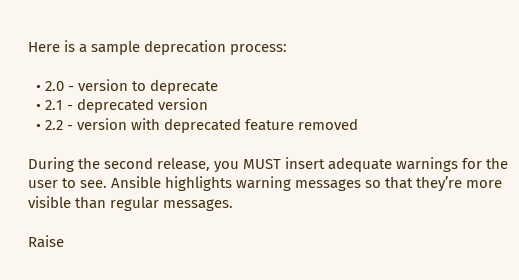Here is a sample deprecation process:

  • 2.0 - version to deprecate
  • 2.1 - deprecated version
  • 2.2 - version with deprecated feature removed

During the second release, you MUST insert adequate warnings for the user to see. Ansible highlights warning messages so that they’re more visible than regular messages.

Raise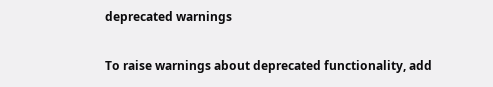deprecated warnings

To raise warnings about deprecated functionality, add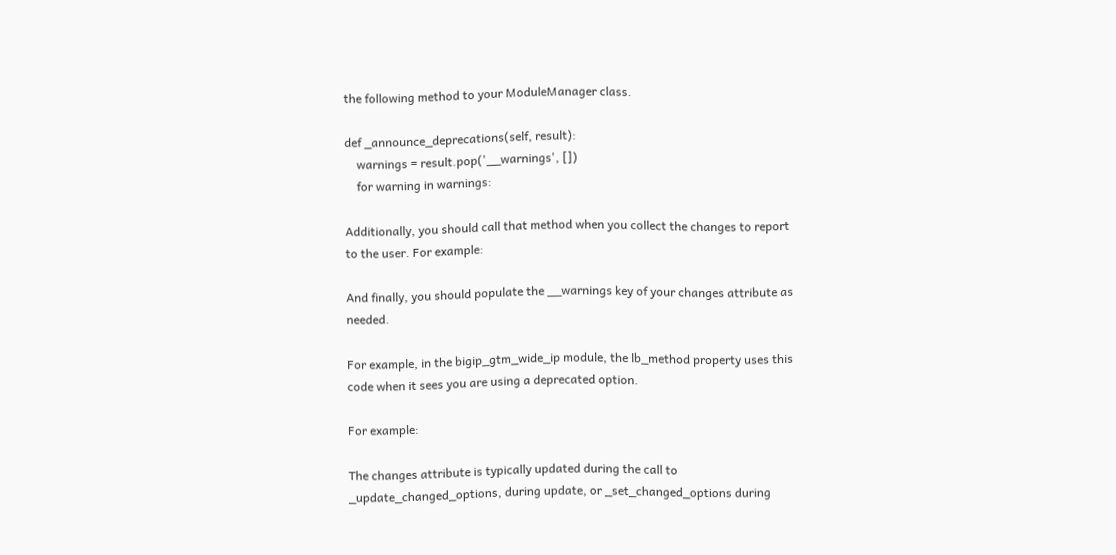the following method to your ModuleManager class.

def _announce_deprecations(self, result):
    warnings = result.pop('__warnings', [])
    for warning in warnings:

Additionally, you should call that method when you collect the changes to report to the user. For example:

And finally, you should populate the __warnings key of your changes attribute as needed.

For example, in the bigip_gtm_wide_ip module, the lb_method property uses this code when it sees you are using a deprecated option.

For example:

The changes attribute is typically updated during the call to _update_changed_options, during update, or _set_changed_options during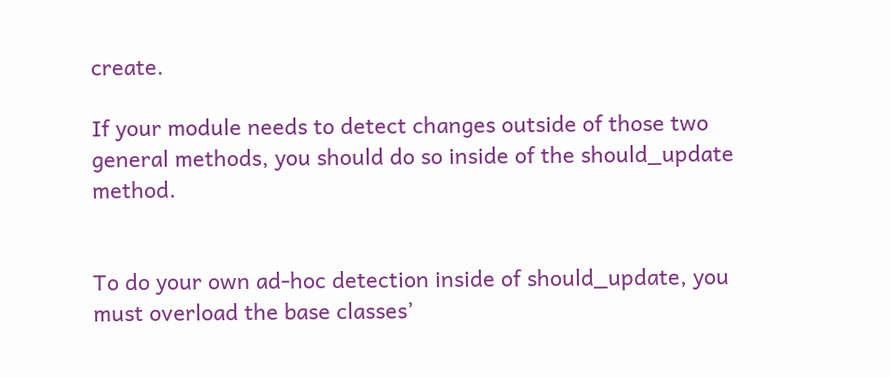create.

If your module needs to detect changes outside of those two general methods, you should do so inside of the should_update method.


To do your own ad-hoc detection inside of should_update, you must overload the base classes’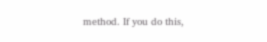method. If you do this,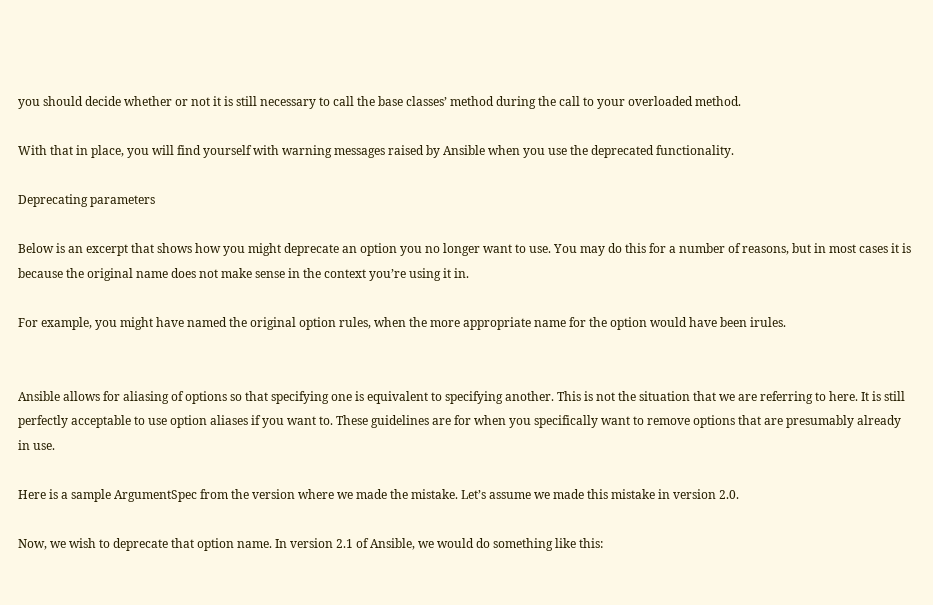you should decide whether or not it is still necessary to call the base classes’ method during the call to your overloaded method.

With that in place, you will find yourself with warning messages raised by Ansible when you use the deprecated functionality.

Deprecating parameters

Below is an excerpt that shows how you might deprecate an option you no longer want to use. You may do this for a number of reasons, but in most cases it is because the original name does not make sense in the context you’re using it in.

For example, you might have named the original option rules, when the more appropriate name for the option would have been irules.


Ansible allows for aliasing of options so that specifying one is equivalent to specifying another. This is not the situation that we are referring to here. It is still perfectly acceptable to use option aliases if you want to. These guidelines are for when you specifically want to remove options that are presumably already in use.

Here is a sample ArgumentSpec from the version where we made the mistake. Let’s assume we made this mistake in version 2.0.

Now, we wish to deprecate that option name. In version 2.1 of Ansible, we would do something like this: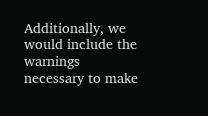Additionally, we would include the warnings necessary to make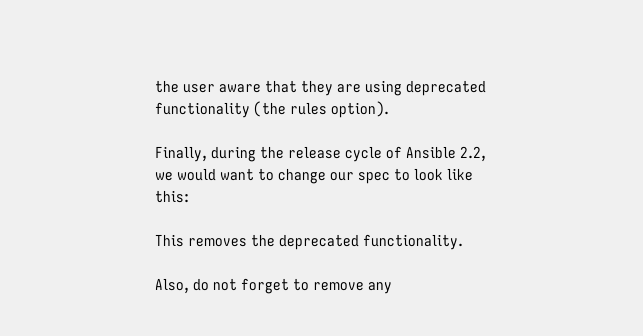the user aware that they are using deprecated functionality (the rules option).

Finally, during the release cycle of Ansible 2.2, we would want to change our spec to look like this:

This removes the deprecated functionality.

Also, do not forget to remove any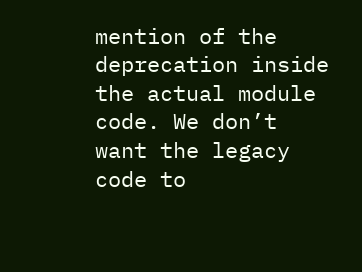mention of the deprecation inside the actual module code. We don’t want the legacy code to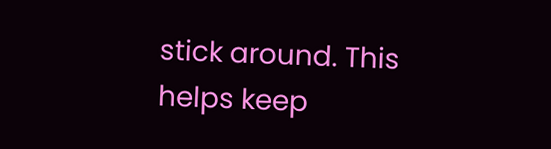stick around. This helps keep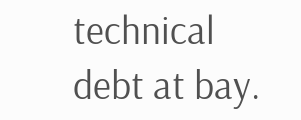technical debt at bay.